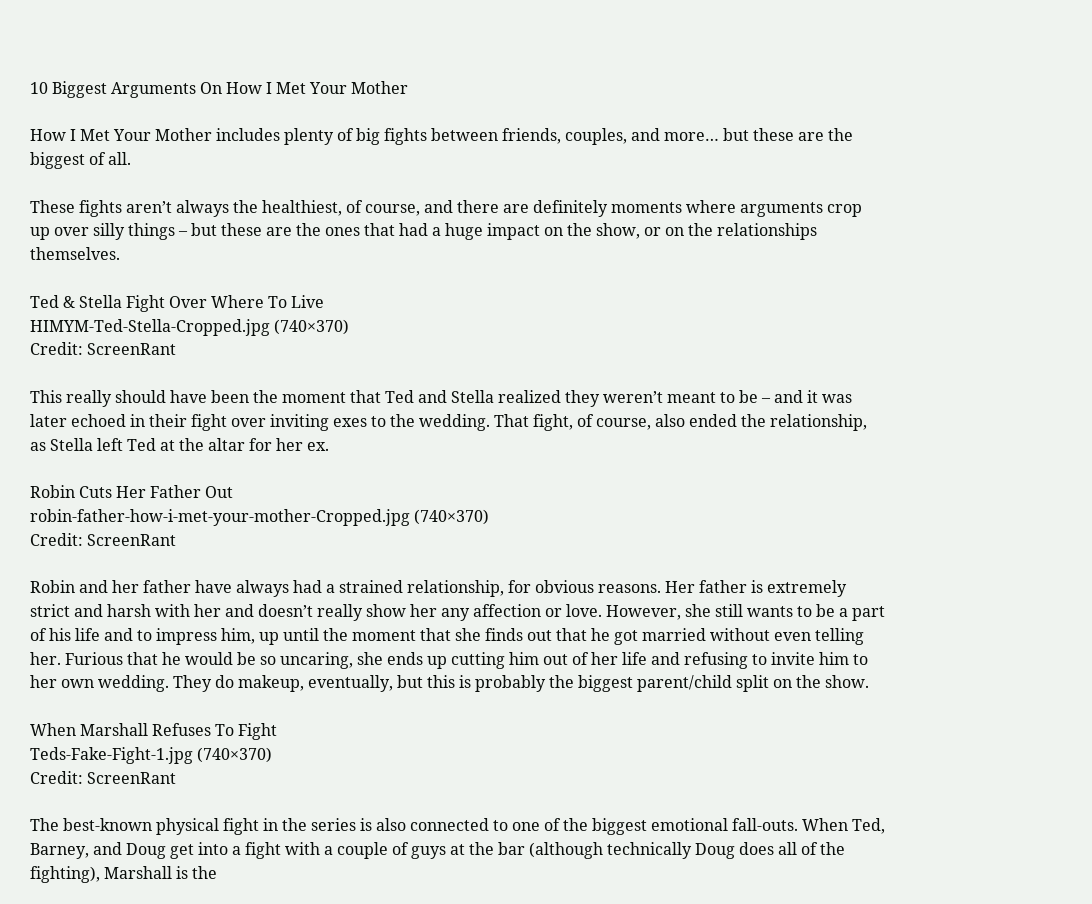10 Biggest Arguments On How I Met Your Mother

How I Met Your Mother includes plenty of big fights between friends, couples, and more… but these are the biggest of all.

These fights aren’t always the healthiest, of course, and there are definitely moments where arguments crop up over silly things – but these are the ones that had a huge impact on the show, or on the relationships themselves.

Ted & Stella Fight Over Where To Live
HIMYM-Ted-Stella-Cropped.jpg (740×370)
Credit: ScreenRant

This really should have been the moment that Ted and Stella realized they weren’t meant to be – and it was later echoed in their fight over inviting exes to the wedding. That fight, of course, also ended the relationship, as Stella left Ted at the altar for her ex.

Robin Cuts Her Father Out
robin-father-how-i-met-your-mother-Cropped.jpg (740×370)
Credit: ScreenRant

Robin and her father have always had a strained relationship, for obvious reasons. Her father is extremely strict and harsh with her and doesn’t really show her any affection or love. However, she still wants to be a part of his life and to impress him, up until the moment that she finds out that he got married without even telling her. Furious that he would be so uncaring, she ends up cutting him out of her life and refusing to invite him to her own wedding. They do makeup, eventually, but this is probably the biggest parent/child split on the show.

When Marshall Refuses To Fight
Teds-Fake-Fight-1.jpg (740×370)
Credit: ScreenRant

The best-known physical fight in the series is also connected to one of the biggest emotional fall-outs. When Ted, Barney, and Doug get into a fight with a couple of guys at the bar (although technically Doug does all of the fighting), Marshall is the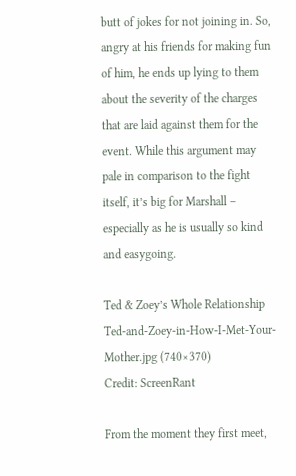butt of jokes for not joining in. So, angry at his friends for making fun of him, he ends up lying to them about the severity of the charges that are laid against them for the event. While this argument may pale in comparison to the fight itself, it’s big for Marshall – especially as he is usually so kind and easygoing.

Ted & Zoey’s Whole Relationship
Ted-and-Zoey-in-How-I-Met-Your-Mother.jpg (740×370)
Credit: ScreenRant

From the moment they first meet,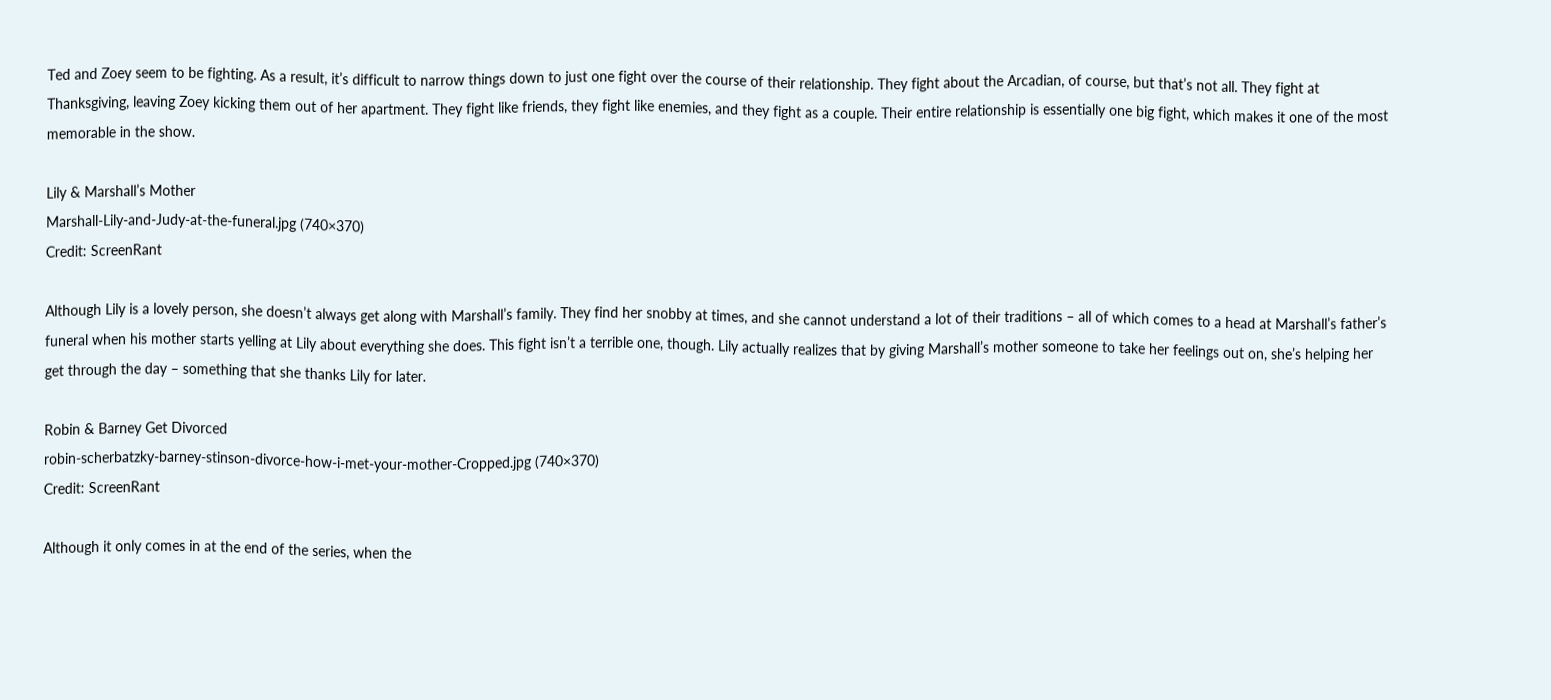Ted and Zoey seem to be fighting. As a result, it’s difficult to narrow things down to just one fight over the course of their relationship. They fight about the Arcadian, of course, but that’s not all. They fight at Thanksgiving, leaving Zoey kicking them out of her apartment. They fight like friends, they fight like enemies, and they fight as a couple. Their entire relationship is essentially one big fight, which makes it one of the most memorable in the show.

Lily & Marshall’s Mother
Marshall-Lily-and-Judy-at-the-funeral.jpg (740×370)
Credit: ScreenRant

Although Lily is a lovely person, she doesn’t always get along with Marshall’s family. They find her snobby at times, and she cannot understand a lot of their traditions – all of which comes to a head at Marshall’s father’s funeral when his mother starts yelling at Lily about everything she does. This fight isn’t a terrible one, though. Lily actually realizes that by giving Marshall’s mother someone to take her feelings out on, she’s helping her get through the day – something that she thanks Lily for later.

Robin & Barney Get Divorced
robin-scherbatzky-barney-stinson-divorce-how-i-met-your-mother-Cropped.jpg (740×370)
Credit: ScreenRant

Although it only comes in at the end of the series, when the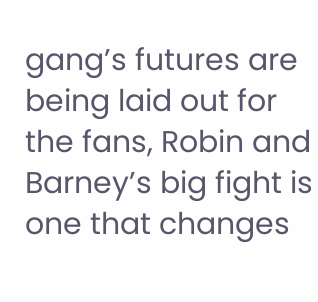gang’s futures are being laid out for the fans, Robin and Barney’s big fight is one that changes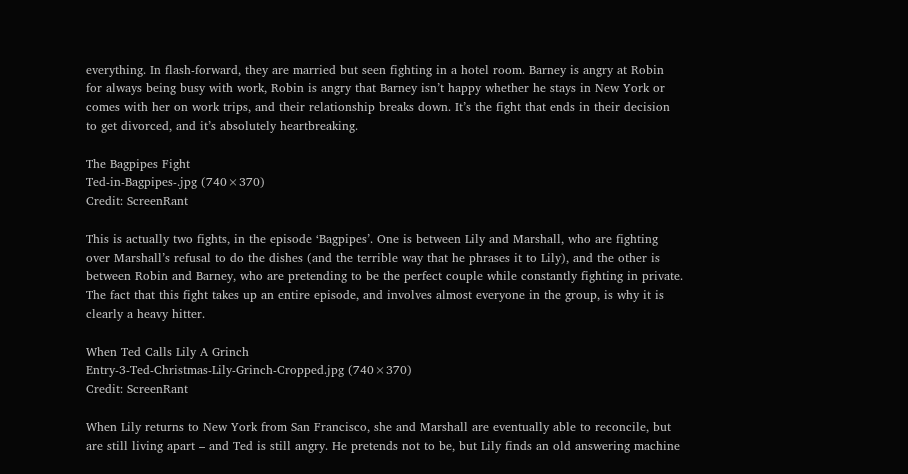everything. In flash-forward, they are married but seen fighting in a hotel room. Barney is angry at Robin for always being busy with work, Robin is angry that Barney isn’t happy whether he stays in New York or comes with her on work trips, and their relationship breaks down. It’s the fight that ends in their decision to get divorced, and it’s absolutely heartbreaking.

The Bagpipes Fight
Ted-in-Bagpipes-.jpg (740×370)
Credit: ScreenRant

This is actually two fights, in the episode ‘Bagpipes’. One is between Lily and Marshall, who are fighting over Marshall’s refusal to do the dishes (and the terrible way that he phrases it to Lily), and the other is between Robin and Barney, who are pretending to be the perfect couple while constantly fighting in private.
The fact that this fight takes up an entire episode, and involves almost everyone in the group, is why it is clearly a heavy hitter.

When Ted Calls Lily A Grinch
Entry-3-Ted-Christmas-Lily-Grinch-Cropped.jpg (740×370)
Credit: ScreenRant

When Lily returns to New York from San Francisco, she and Marshall are eventually able to reconcile, but are still living apart – and Ted is still angry. He pretends not to be, but Lily finds an old answering machine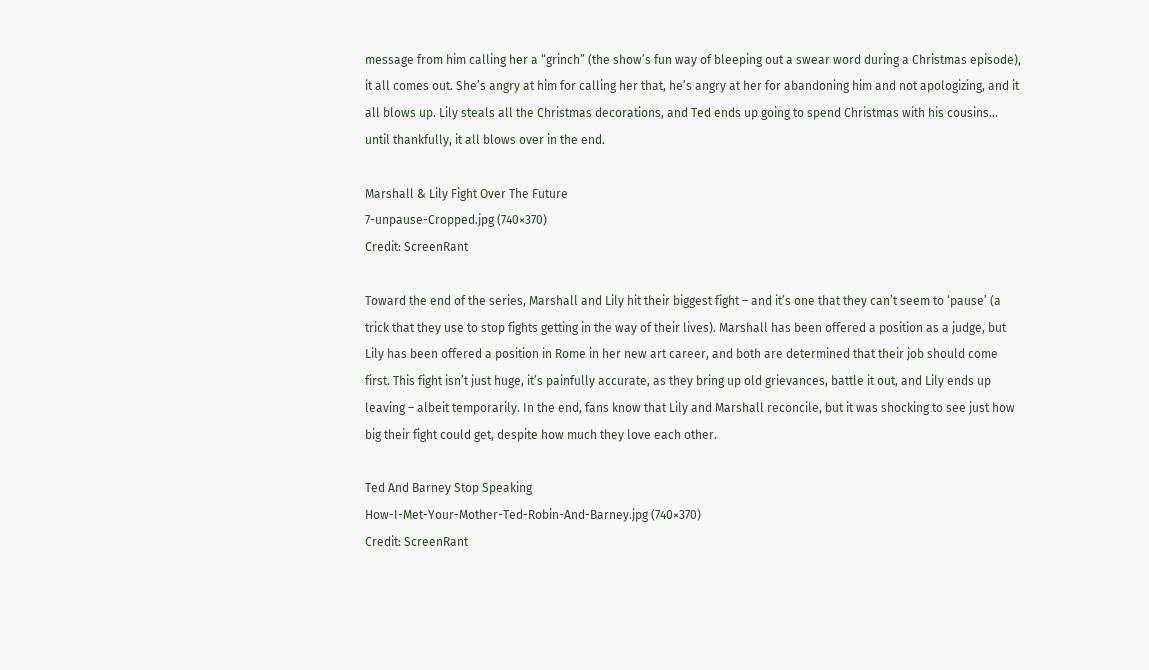message from him calling her a “grinch” (the show’s fun way of bleeping out a swear word during a Christmas episode), it all comes out. She’s angry at him for calling her that, he’s angry at her for abandoning him and not apologizing, and it all blows up. Lily steals all the Christmas decorations, and Ted ends up going to spend Christmas with his cousins… until thankfully, it all blows over in the end.

Marshall & Lily Fight Over The Future
7-unpause-Cropped.jpg (740×370)
Credit: ScreenRant

Toward the end of the series, Marshall and Lily hit their biggest fight – and it’s one that they can’t seem to ‘pause’ (a trick that they use to stop fights getting in the way of their lives). Marshall has been offered a position as a judge, but Lily has been offered a position in Rome in her new art career, and both are determined that their job should come first. This fight isn’t just huge, it’s painfully accurate, as they bring up old grievances, battle it out, and Lily ends up leaving – albeit temporarily. In the end, fans know that Lily and Marshall reconcile, but it was shocking to see just how big their fight could get, despite how much they love each other.

Ted And Barney Stop Speaking
How-I-Met-Your-Mother-Ted-Robin-And-Barney.jpg (740×370)
Credit: ScreenRant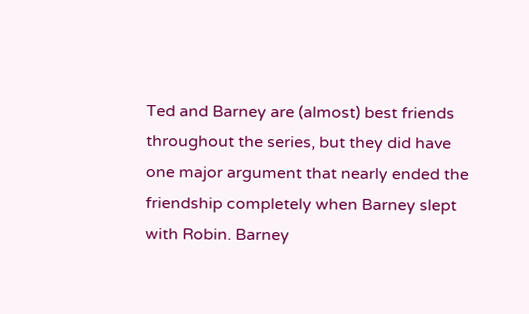Ted and Barney are (almost) best friends throughout the series, but they did have one major argument that nearly ended the friendship completely when Barney slept with Robin. Barney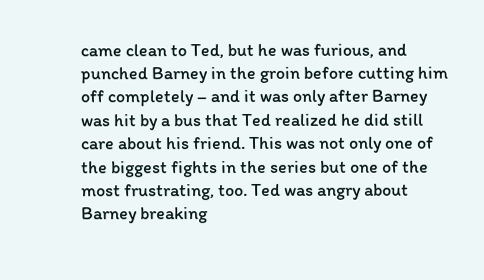came clean to Ted, but he was furious, and punched Barney in the groin before cutting him off completely – and it was only after Barney was hit by a bus that Ted realized he did still care about his friend. This was not only one of the biggest fights in the series but one of the most frustrating, too. Ted was angry about Barney breaking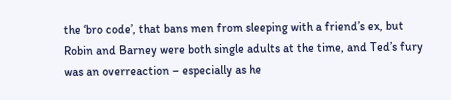the ‘bro code’, that bans men from sleeping with a friend’s ex, but Robin and Barney were both single adults at the time, and Ted’s fury was an overreaction – especially as he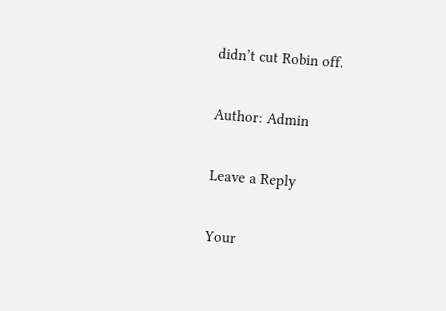didn’t cut Robin off.

Author: Admin

Leave a Reply

Your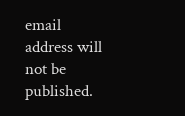email address will not be published.